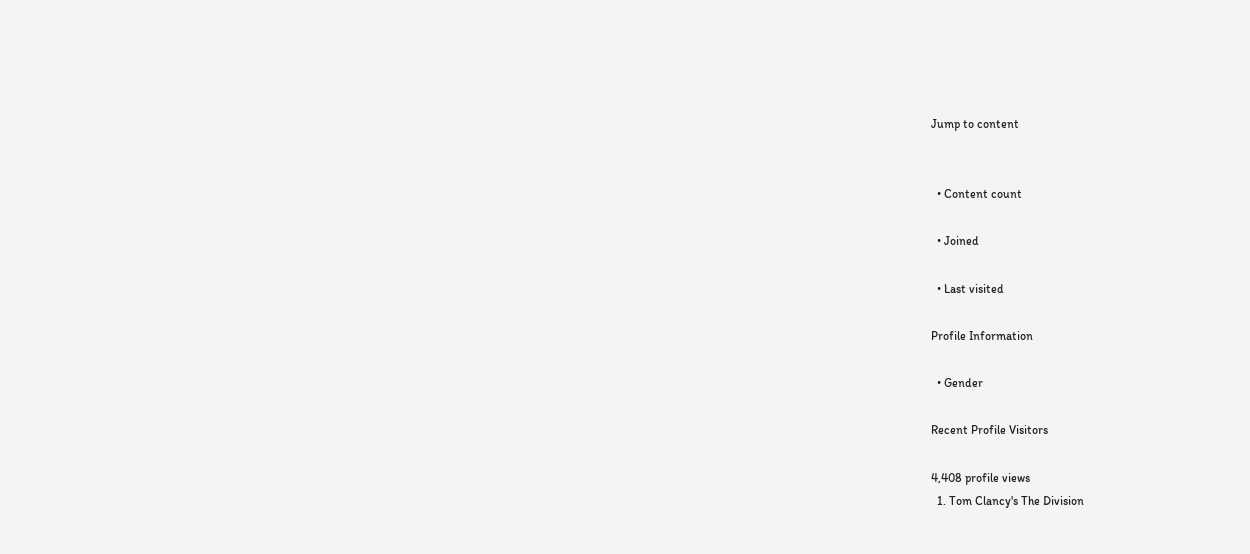Jump to content


  • Content count

  • Joined

  • Last visited

Profile Information

  • Gender

Recent Profile Visitors

4,408 profile views
  1. Tom Clancy's The Division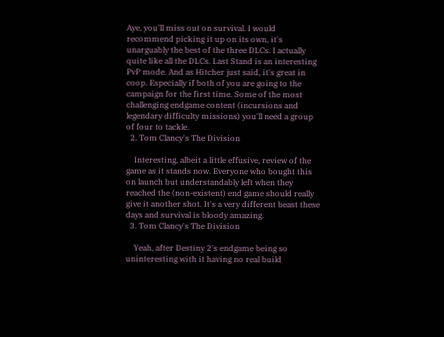Aye, you'll miss out on survival. I would recommend picking it up on its own, it's unarguably the best of the three DLCs. I actually quite like all the DLCs. Last Stand is an interesting PvP mode. And as Hitcher just said, it's great in coop. Especially if both of you are going to the campaign for the first time. Some of the most challenging endgame content (incursions and legendary difficulty missions) you'll need a group of four to tackle.
  2. Tom Clancy's The Division

    Interesting, albeit a little effusive, review of the game as it stands now. Everyone who bought this on launch but understandably left when they reached the (non-existent) end game should really give it another shot. It's a very different beast these days and survival is bloody amazing.
  3. Tom Clancy's The Division

    Yeah, after Destiny 2's endgame being so uninteresting with it having no real build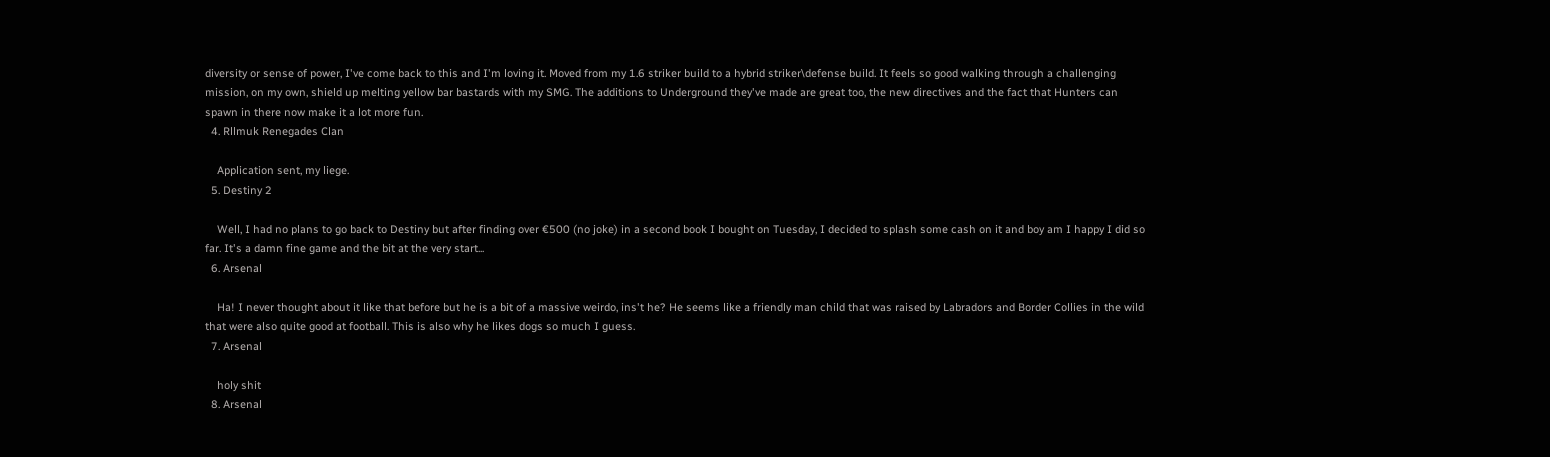diversity or sense of power, I've come back to this and I'm loving it. Moved from my 1.6 striker build to a hybrid striker\defense build. It feels so good walking through a challenging mission, on my own, shield up melting yellow bar bastards with my SMG. The additions to Underground they've made are great too, the new directives and the fact that Hunters can spawn in there now make it a lot more fun.
  4. Rllmuk Renegades Clan

    Application sent, my liege.
  5. Destiny 2

    Well, I had no plans to go back to Destiny but after finding over €500 (no joke) in a second book I bought on Tuesday, I decided to splash some cash on it and boy am I happy I did so far. It's a damn fine game and the bit at the very start...
  6. Arsenal

    Ha! I never thought about it like that before but he is a bit of a massive weirdo, ins't he? He seems like a friendly man child that was raised by Labradors and Border Collies in the wild that were also quite good at football. This is also why he likes dogs so much I guess.
  7. Arsenal

    holy shit
  8. Arsenal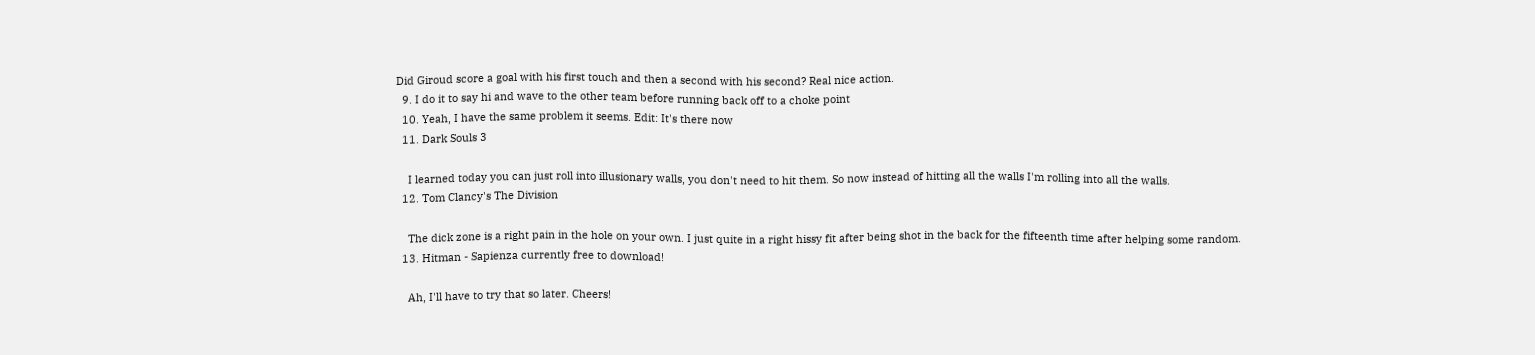Did Giroud score a goal with his first touch and then a second with his second? Real nice action.
  9. I do it to say hi and wave to the other team before running back off to a choke point
  10. Yeah, I have the same problem it seems. Edit: It's there now
  11. Dark Souls 3

    I learned today you can just roll into illusionary walls, you don't need to hit them. So now instead of hitting all the walls I'm rolling into all the walls.
  12. Tom Clancy's The Division

    The dick zone is a right pain in the hole on your own. I just quite in a right hissy fit after being shot in the back for the fifteenth time after helping some random.
  13. Hitman - Sapienza currently free to download!

    Ah, I'll have to try that so later. Cheers!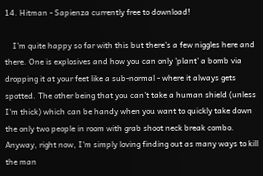14. Hitman - Sapienza currently free to download!

    I'm quite happy so far with this but there's a few niggles here and there. One is explosives and how you can only 'plant' a bomb via dropping it at your feet like a sub-normal - where it always gets spotted. The other being that you can't take a human shield (unless I'm thick) which can be handy when you want to quickly take down the only two people in room with grab shoot neck break combo. Anyway, right now, I'm simply loving finding out as many ways to kill the man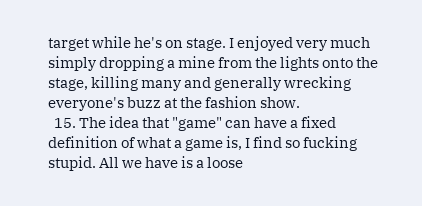target while he's on stage. I enjoyed very much simply dropping a mine from the lights onto the stage, killing many and generally wrecking everyone's buzz at the fashion show.
  15. The idea that "game" can have a fixed definition of what a game is, I find so fucking stupid. All we have is a loose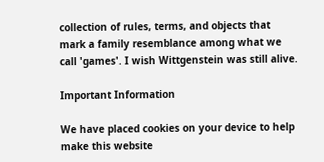collection of rules, terms, and objects that mark a family resemblance among what we call 'games'. I wish Wittgenstein was still alive.

Important Information

We have placed cookies on your device to help make this website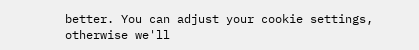better. You can adjust your cookie settings, otherwise we'll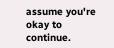assume you're okay to continue.